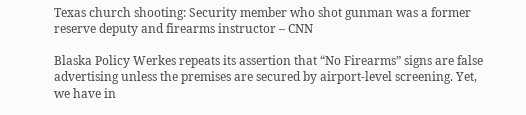Texas church shooting: Security member who shot gunman was a former reserve deputy and firearms instructor – CNN

Blaska Policy Werkes repeats its assertion that “No Firearms” signs are false advertising unless the premises are secured by airport-level screening. Yet, we have in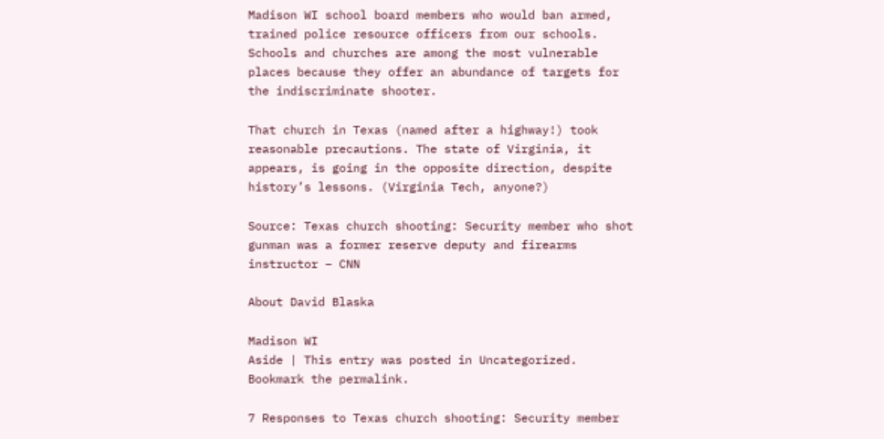Madison WI school board members who would ban armed, trained police resource officers from our schools. Schools and churches are among the most vulnerable places because they offer an abundance of targets for the indiscriminate shooter.

That church in Texas (named after a highway!) took reasonable precautions. The state of Virginia, it appears, is going in the opposite direction, despite history’s lessons. (Virginia Tech, anyone?)

Source: Texas church shooting: Security member who shot gunman was a former reserve deputy and firearms instructor – CNN

About David Blaska

Madison WI
Aside | This entry was posted in Uncategorized. Bookmark the permalink.

7 Responses to Texas church shooting: Security member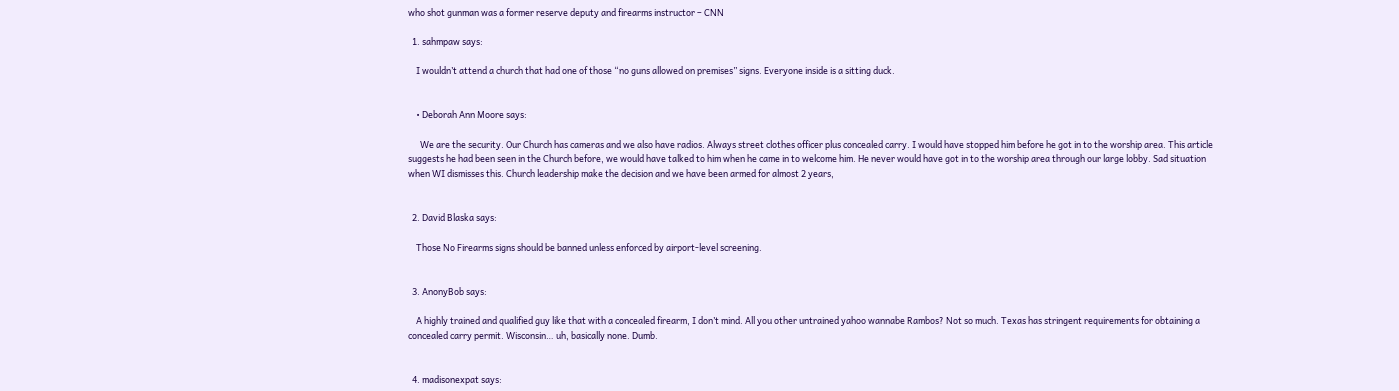who shot gunman was a former reserve deputy and firearms instructor – CNN

  1. sahmpaw says:

    I wouldn’t attend a church that had one of those “no guns allowed on premises” signs. Everyone inside is a sitting duck.


    • Deborah Ann Moore says:

      We are the security. Our Church has cameras and we also have radios. Always street clothes officer plus concealed carry. I would have stopped him before he got in to the worship area. This article suggests he had been seen in the Church before, we would have talked to him when he came in to welcome him. He never would have got in to the worship area through our large lobby. Sad situation when WI dismisses this. Church leadership make the decision and we have been armed for almost 2 years,


  2. David Blaska says:

    Those No Firearms signs should be banned unless enforced by airport-level screening.


  3. AnonyBob says:

    A highly trained and qualified guy like that with a concealed firearm, I don’t mind. All you other untrained yahoo wannabe Rambos? Not so much. Texas has stringent requirements for obtaining a concealed carry permit. Wisconsin… uh, basically none. Dumb.


  4. madisonexpat says: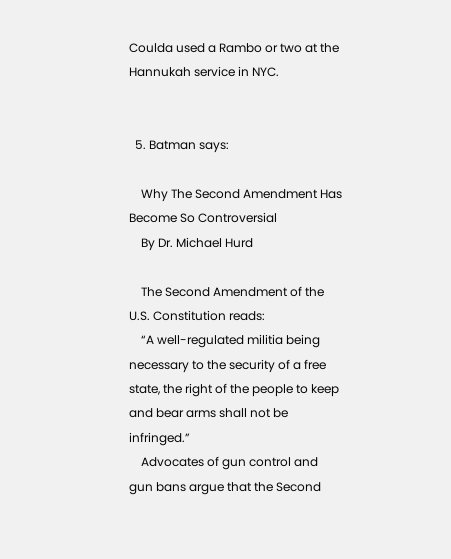Coulda used a Rambo or two at the Hannukah service in NYC.


  5. Batman says:

    Why The Second Amendment Has Become So Controversial
    By Dr. Michael Hurd

    The Second Amendment of the U.S. Constitution reads:
    “A well-regulated militia being necessary to the security of a free state, the right of the people to keep and bear arms shall not be infringed.”
    Advocates of gun control and gun bans argue that the Second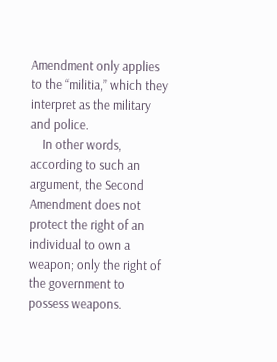Amendment only applies to the “militia,” which they interpret as the military and police.
    In other words, according to such an argument, the Second Amendment does not protect the right of an individual to own a weapon; only the right of the government to possess weapons.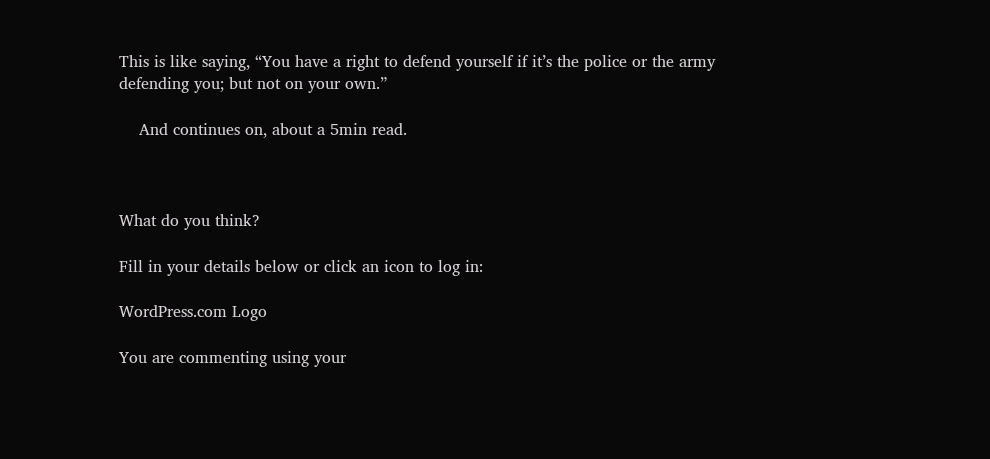This is like saying, “You have a right to defend yourself if it’s the police or the army defending you; but not on your own.”

    And continues on, about a 5min read.



What do you think?

Fill in your details below or click an icon to log in:

WordPress.com Logo

You are commenting using your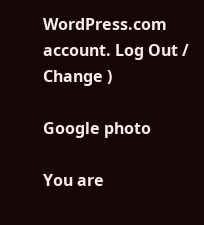WordPress.com account. Log Out /  Change )

Google photo

You are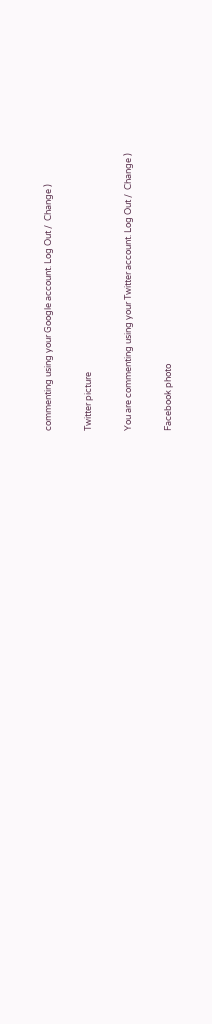commenting using your Google account. Log Out /  Change )

Twitter picture

You are commenting using your Twitter account. Log Out /  Change )

Facebook photo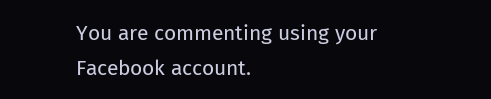You are commenting using your Facebook account.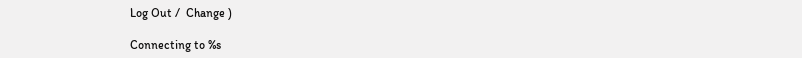Log Out /  Change )

Connecting to %s